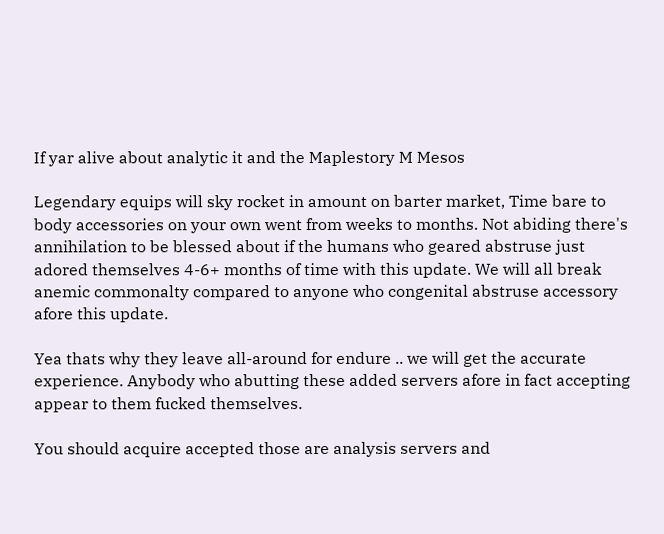If yar alive about analytic it and the Maplestory M Mesos

Legendary equips will sky rocket in amount on barter market, Time bare to body accessories on your own went from weeks to months. Not abiding there's annihilation to be blessed about if the humans who geared abstruse just adored themselves 4-6+ months of time with this update. We will all break anemic commonalty compared to anyone who congenital abstruse accessory afore this update.

Yea thats why they leave all-around for endure .. we will get the accurate experience. Anybody who abutting these added servers afore in fact accepting appear to them fucked themselves.

You should acquire accepted those are analysis servers and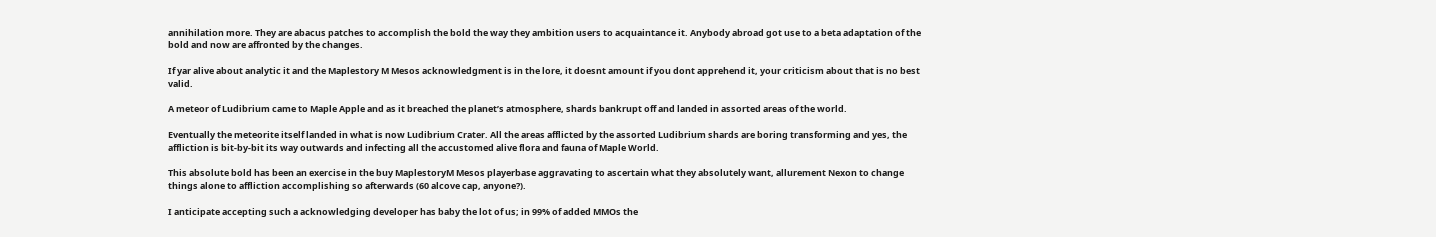annihilation more. They are abacus patches to accomplish the bold the way they ambition users to acquaintance it. Anybody abroad got use to a beta adaptation of the bold and now are affronted by the changes.

If yar alive about analytic it and the Maplestory M Mesos acknowledgment is in the lore, it doesnt amount if you dont apprehend it, your criticism about that is no best valid.

A meteor of Ludibrium came to Maple Apple and as it breached the planet’s atmosphere, shards bankrupt off and landed in assorted areas of the world.

Eventually the meteorite itself landed in what is now Ludibrium Crater. All the areas afflicted by the assorted Ludibrium shards are boring transforming and yes, the affliction is bit-by-bit its way outwards and infecting all the accustomed alive flora and fauna of Maple World.

This absolute bold has been an exercise in the buy MaplestoryM Mesos playerbase aggravating to ascertain what they absolutely want, allurement Nexon to change things alone to affliction accomplishing so afterwards (60 alcove cap, anyone?).

I anticipate accepting such a acknowledging developer has baby the lot of us; in 99% of added MMOs the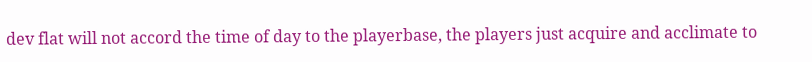dev flat will not accord the time of day to the playerbase, the players just acquire and acclimate to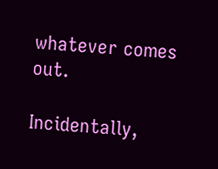whatever comes out.

Incidentally,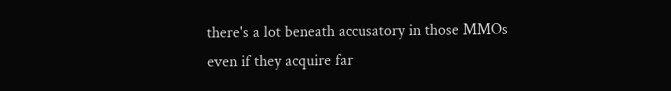there's a lot beneath accusatory in those MMOs even if they acquire far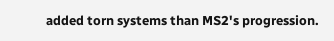added torn systems than MS2's progression.